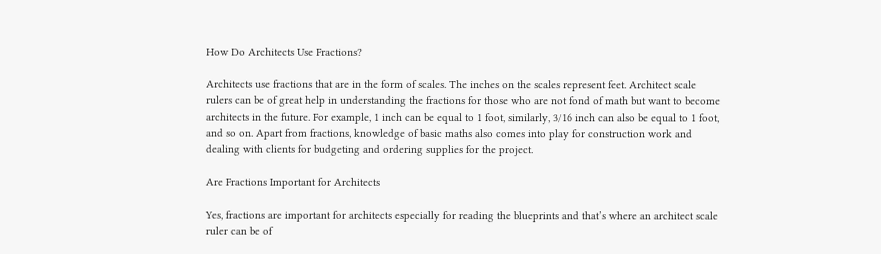How Do Architects Use Fractions?

Architects use fractions that are in the form of scales. The inches on the scales represent feet. Architect scale rulers can be of great help in understanding the fractions for those who are not fond of math but want to become architects in the future. For example, 1 inch can be equal to 1 foot, similarly, 3/16 inch can also be equal to 1 foot, and so on. Apart from fractions, knowledge of basic maths also comes into play for construction work and dealing with clients for budgeting and ordering supplies for the project.

Are Fractions Important for Architects

Yes, fractions are important for architects especially for reading the blueprints and that’s where an architect scale ruler can be of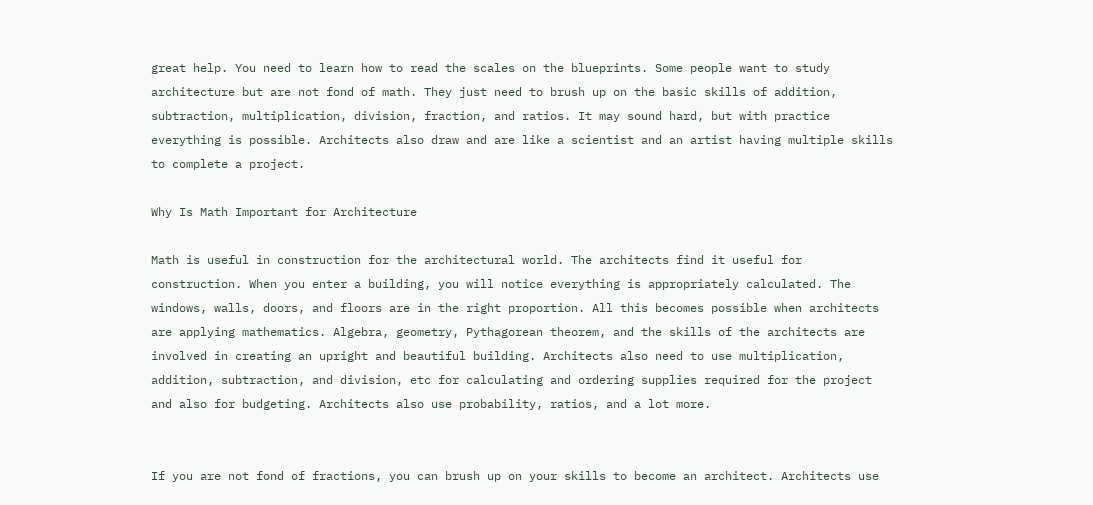great help. You need to learn how to read the scales on the blueprints. Some people want to study architecture but are not fond of math. They just need to brush up on the basic skills of addition, subtraction, multiplication, division, fraction, and ratios. It may sound hard, but with practice everything is possible. Architects also draw and are like a scientist and an artist having multiple skills to complete a project.

Why Is Math Important for Architecture

Math is useful in construction for the architectural world. The architects find it useful for construction. When you enter a building, you will notice everything is appropriately calculated. The windows, walls, doors, and floors are in the right proportion. All this becomes possible when architects are applying mathematics. Algebra, geometry, Pythagorean theorem, and the skills of the architects are involved in creating an upright and beautiful building. Architects also need to use multiplication, addition, subtraction, and division, etc for calculating and ordering supplies required for the project and also for budgeting. Architects also use probability, ratios, and a lot more.


If you are not fond of fractions, you can brush up on your skills to become an architect. Architects use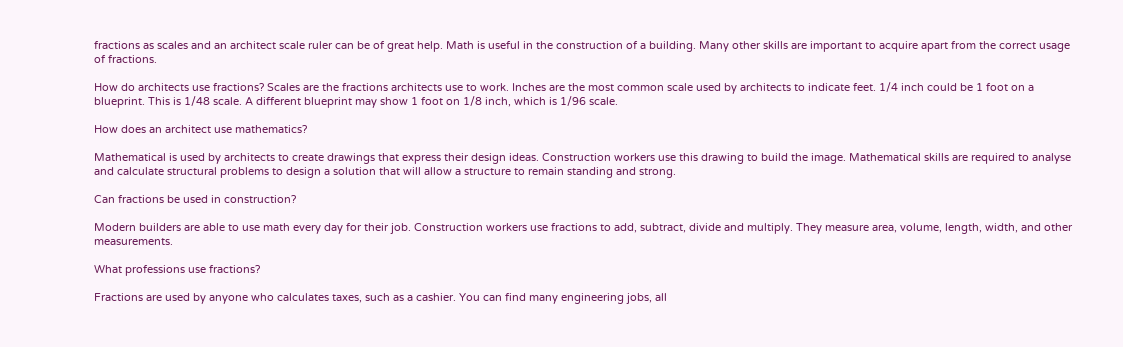fractions as scales and an architect scale ruler can be of great help. Math is useful in the construction of a building. Many other skills are important to acquire apart from the correct usage of fractions.

How do architects use fractions? Scales are the fractions architects use to work. Inches are the most common scale used by architects to indicate feet. 1/4 inch could be 1 foot on a blueprint. This is 1/48 scale. A different blueprint may show 1 foot on 1/8 inch, which is 1/96 scale.

How does an architect use mathematics?

Mathematical is used by architects to create drawings that express their design ideas. Construction workers use this drawing to build the image. Mathematical skills are required to analyse and calculate structural problems to design a solution that will allow a structure to remain standing and strong.

Can fractions be used in construction?

Modern builders are able to use math every day for their job. Construction workers use fractions to add, subtract, divide and multiply. They measure area, volume, length, width, and other measurements.

What professions use fractions?

Fractions are used by anyone who calculates taxes, such as a cashier. You can find many engineering jobs, all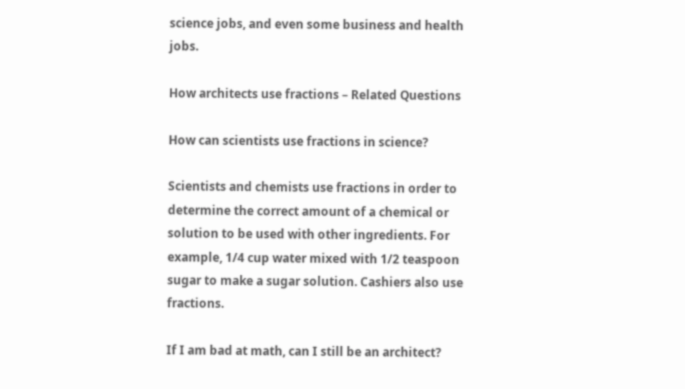science jobs, and even some business and health jobs.

How architects use fractions – Related Questions

How can scientists use fractions in science?

Scientists and chemists use fractions in order to determine the correct amount of a chemical or solution to be used with other ingredients. For example, 1/4 cup water mixed with 1/2 teaspoon sugar to make a sugar solution. Cashiers also use fractions.

If I am bad at math, can I still be an architect?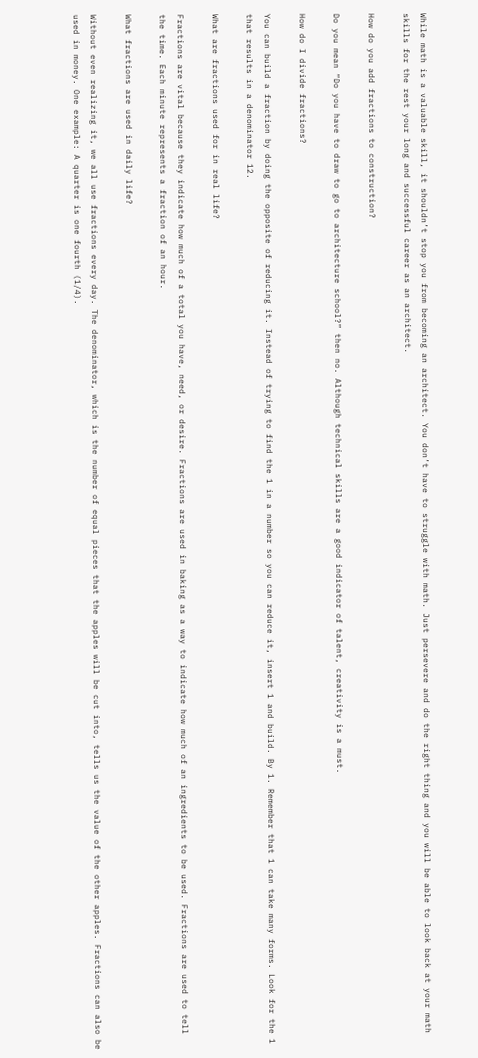While math is a valuable skill, it shouldn’t stop you from becoming an architect. You don’t have to struggle with math. Just persevere and do the right thing and you will be able to look back at your math skills for the rest your long and successful career as an architect.

How do you add fractions to construction?

Do you mean “Do you have to draw to go to architecture school?” then no. Although technical skills are a good indicator of talent, creativity is a must.

How do I divide fractions?

You can build a fraction by doing the opposite of reducing it. Instead of trying to find the 1 in a number so you can reduce it, insert 1 and build. By 1. Remember that 1 can take many forms. Look for the 1 that results in a denominator 12.

What are fractions used for in real life?

Fractions are vital because they indicate how much of a total you have, need, or desire. Fractions are used in baking as a way to indicate how much of an ingredients to be used. Fractions are used to tell the time. Each minute represents a fraction of an hour.

What fractions are used in daily life?

Without even realizing it, we all use fractions every day. The denominator, which is the number of equal pieces that the apples will be cut into, tells us the value of the other apples. Fractions can also be used in money. One example: A quarter is one fourth (1/4).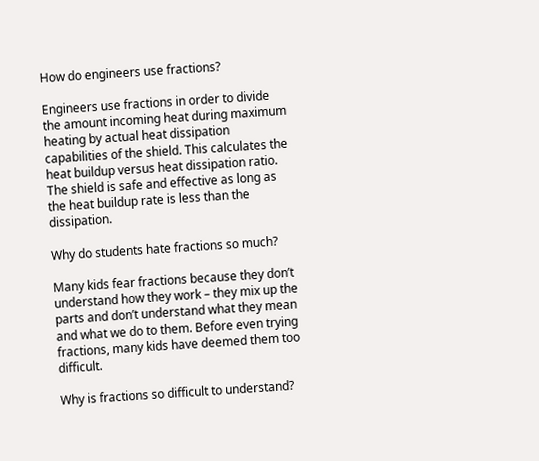How do engineers use fractions?

Engineers use fractions in order to divide the amount incoming heat during maximum heating by actual heat dissipation capabilities of the shield. This calculates the heat buildup versus heat dissipation ratio. The shield is safe and effective as long as the heat buildup rate is less than the dissipation.

Why do students hate fractions so much?

Many kids fear fractions because they don’t understand how they work – they mix up the parts and don’t understand what they mean and what we do to them. Before even trying fractions, many kids have deemed them too difficult.

Why is fractions so difficult to understand?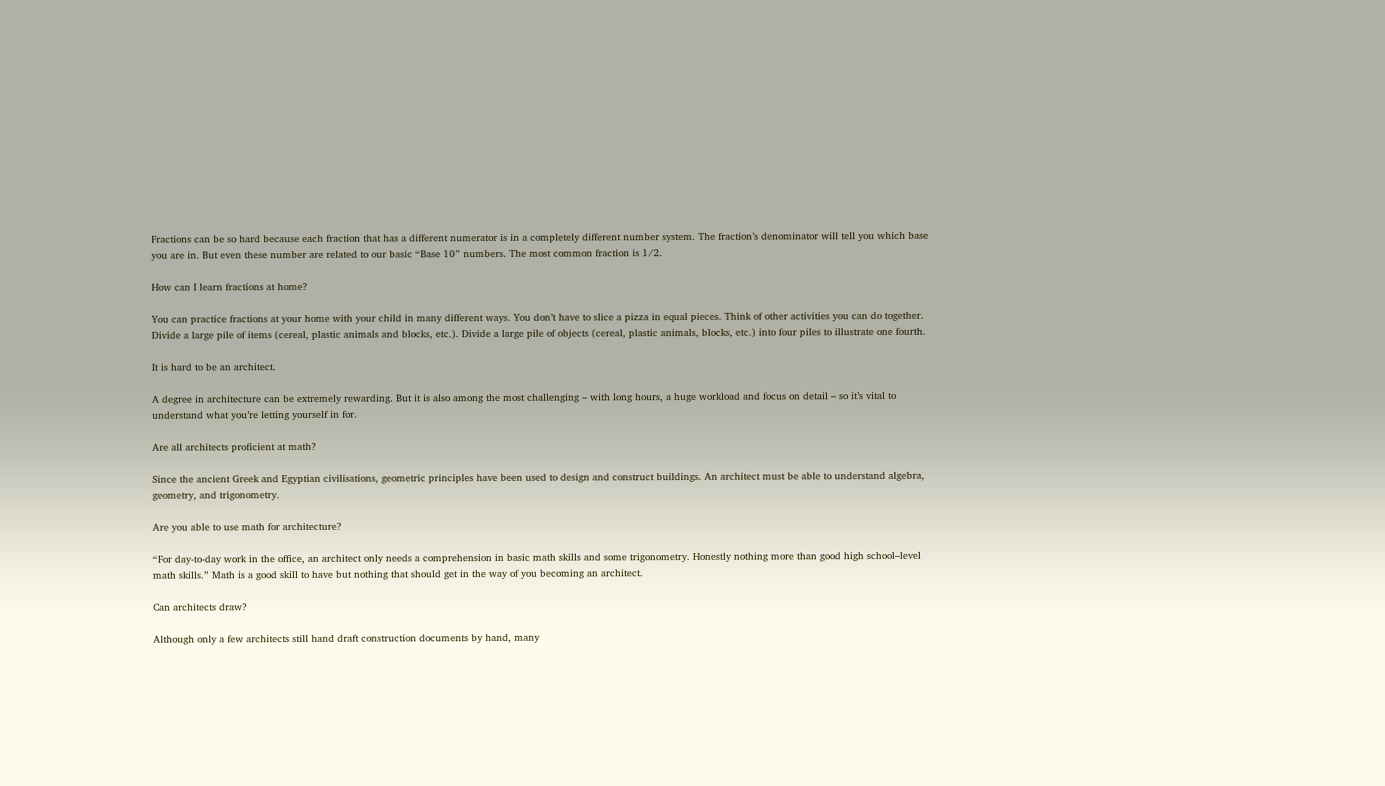Fractions can be so hard because each fraction that has a different numerator is in a completely different number system. The fraction’s denominator will tell you which base you are in. But even these number are related to our basic “Base 10” numbers. The most common fraction is 1/2.

How can I learn fractions at home?

You can practice fractions at your home with your child in many different ways. You don’t have to slice a pizza in equal pieces. Think of other activities you can do together. Divide a large pile of items (cereal, plastic animals and blocks, etc.). Divide a large pile of objects (cereal, plastic animals, blocks, etc.) into four piles to illustrate one fourth.

It is hard to be an architect.

A degree in architecture can be extremely rewarding. But it is also among the most challenging – with long hours, a huge workload and focus on detail – so it’s vital to understand what you’re letting yourself in for.

Are all architects proficient at math?

Since the ancient Greek and Egyptian civilisations, geometric principles have been used to design and construct buildings. An architect must be able to understand algebra, geometry, and trigonometry.

Are you able to use math for architecture?

“For day-to-day work in the office, an architect only needs a comprehension in basic math skills and some trigonometry. Honestly nothing more than good high school–level math skills.” Math is a good skill to have but nothing that should get in the way of you becoming an architect.

Can architects draw?

Although only a few architects still hand draft construction documents by hand, many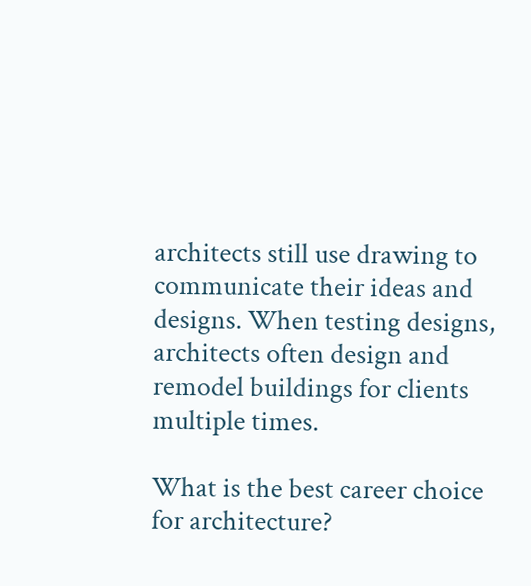architects still use drawing to communicate their ideas and designs. When testing designs, architects often design and remodel buildings for clients multiple times.

What is the best career choice for architecture?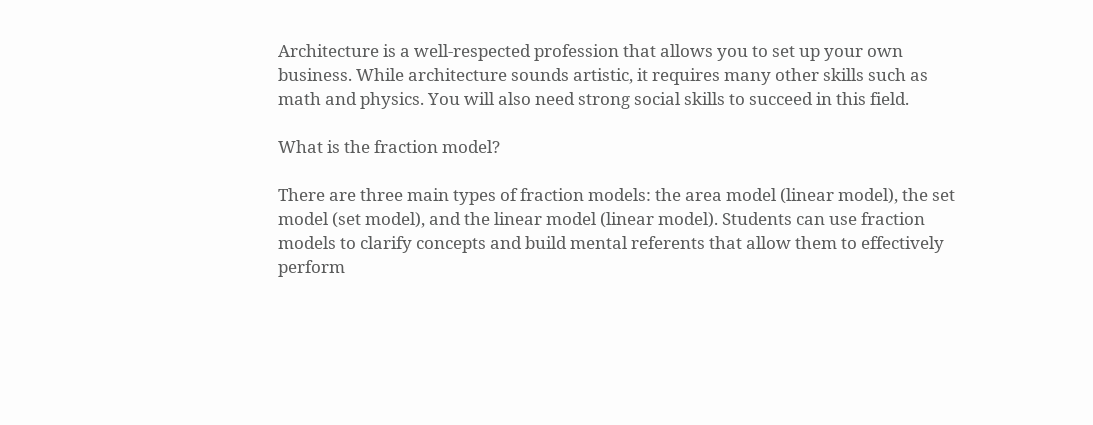Architecture is a well-respected profession that allows you to set up your own business. While architecture sounds artistic, it requires many other skills such as math and physics. You will also need strong social skills to succeed in this field.

What is the fraction model?

There are three main types of fraction models: the area model (linear model), the set model (set model), and the linear model (linear model). Students can use fraction models to clarify concepts and build mental referents that allow them to effectively perform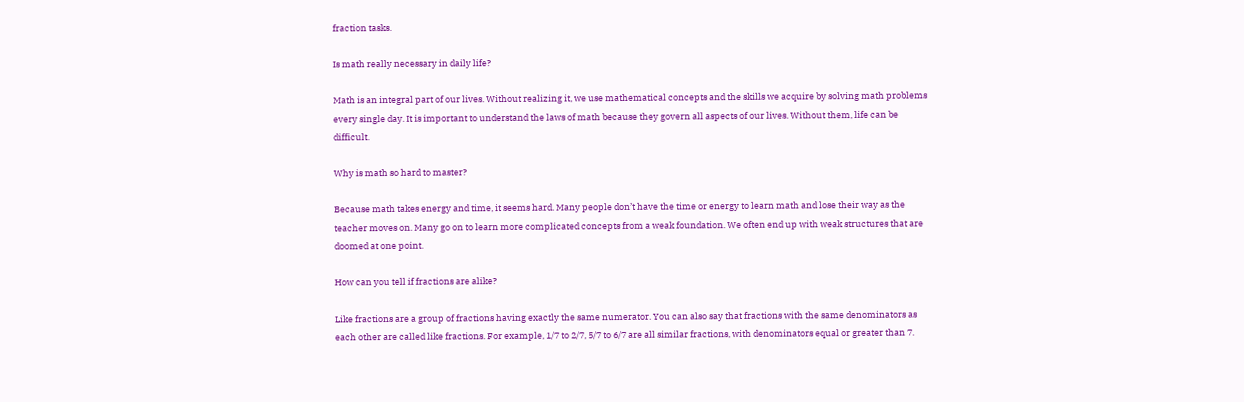fraction tasks.

Is math really necessary in daily life?

Math is an integral part of our lives. Without realizing it, we use mathematical concepts and the skills we acquire by solving math problems every single day. It is important to understand the laws of math because they govern all aspects of our lives. Without them, life can be difficult.

Why is math so hard to master?

Because math takes energy and time, it seems hard. Many people don’t have the time or energy to learn math and lose their way as the teacher moves on. Many go on to learn more complicated concepts from a weak foundation. We often end up with weak structures that are doomed at one point.

How can you tell if fractions are alike?

Like fractions are a group of fractions having exactly the same numerator. You can also say that fractions with the same denominators as each other are called like fractions. For example, 1/7 to 2/7, 5/7 to 6/7 are all similar fractions, with denominators equal or greater than 7.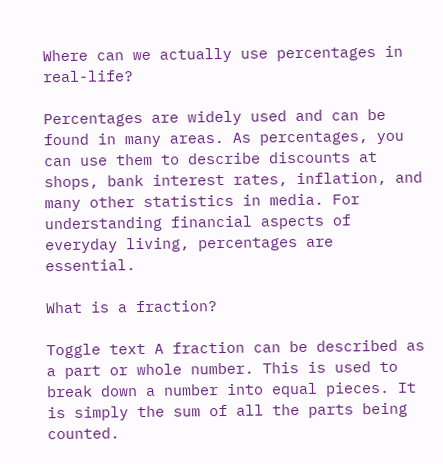Where can we actually use percentages in real-life?

Percentages are widely used and can be found in many areas. As percentages, you can use them to describe discounts at shops, bank interest rates, inflation, and many other statistics in media. For understanding financial aspects of everyday living, percentages are essential.

What is a fraction?

Toggle text A fraction can be described as a part or whole number. This is used to break down a number into equal pieces. It is simply the sum of all the parts being counted.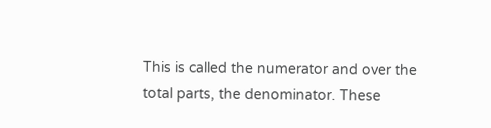This is called the numerator and over the total parts, the denominator. These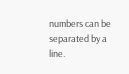numbers can be separated by a line.